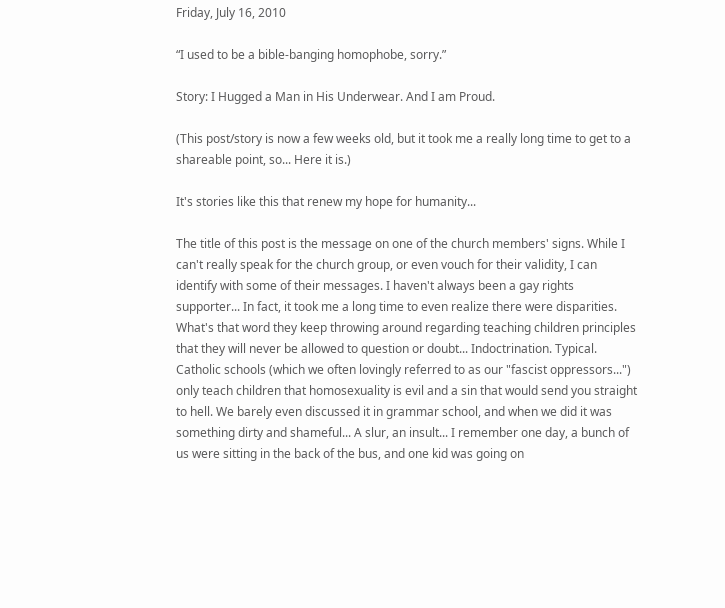Friday, July 16, 2010

“I used to be a bible-banging homophobe, sorry.”

Story: I Hugged a Man in His Underwear. And I am Proud.

(This post/story is now a few weeks old, but it took me a really long time to get to a shareable point, so... Here it is.)

It's stories like this that renew my hope for humanity...

The title of this post is the message on one of the church members' signs. While I can't really speak for the church group, or even vouch for their validity, I can identify with some of their messages. I haven't always been a gay rights supporter... In fact, it took me a long time to even realize there were disparities. What's that word they keep throwing around regarding teaching children principles that they will never be allowed to question or doubt... Indoctrination. Typical. Catholic schools (which we often lovingly referred to as our "fascist oppressors...") only teach children that homosexuality is evil and a sin that would send you straight to hell. We barely even discussed it in grammar school, and when we did it was something dirty and shameful... A slur, an insult... I remember one day, a bunch of us were sitting in the back of the bus, and one kid was going on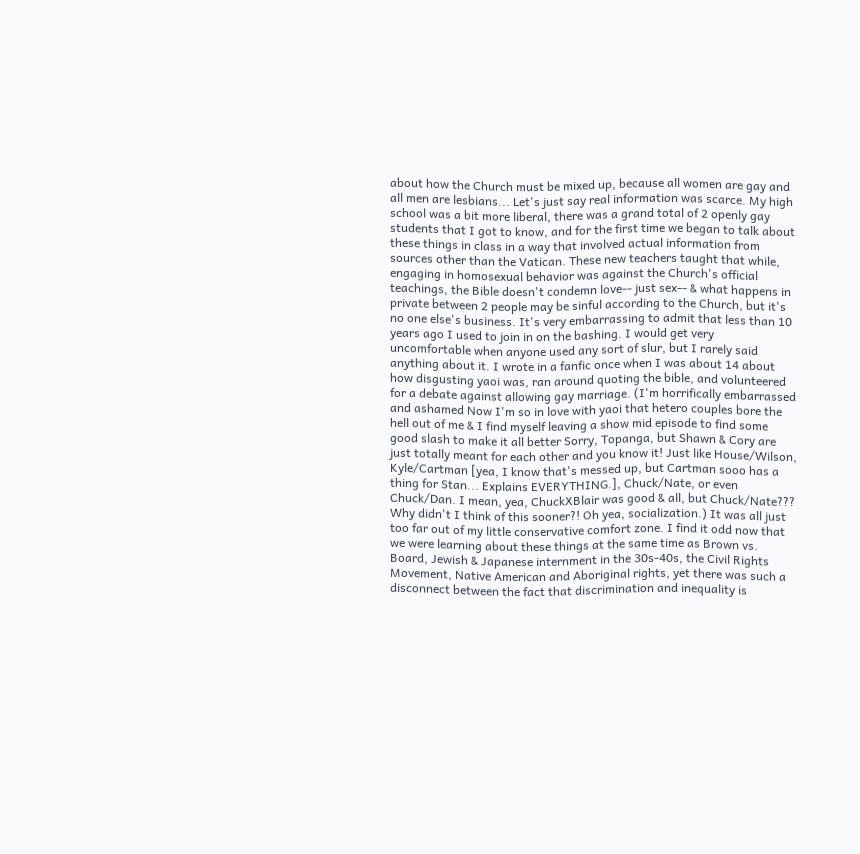about how the Church must be mixed up, because all women are gay and all men are lesbians... Let's just say real information was scarce. My high school was a bit more liberal, there was a grand total of 2 openly gay students that I got to know, and for the first time we began to talk about these things in class in a way that involved actual information from sources other than the Vatican. These new teachers taught that while, engaging in homosexual behavior was against the Church's official teachings, the Bible doesn't condemn love-- just sex-- & what happens in private between 2 people may be sinful according to the Church, but it's no one else's business. It's very embarrassing to admit that less than 10 years ago I used to join in on the bashing. I would get very uncomfortable when anyone used any sort of slur, but I rarely said anything about it. I wrote in a fanfic once when I was about 14 about how disgusting yaoi was, ran around quoting the bible, and volunteered for a debate against allowing gay marriage. (I'm horrifically embarrassed and ashamed Now I'm so in love with yaoi that hetero couples bore the hell out of me & I find myself leaving a show mid episode to find some good slash to make it all better Sorry, Topanga, but Shawn & Cory are just totally meant for each other and you know it! Just like House/Wilson, Kyle/Cartman [yea, I know that's messed up, but Cartman sooo has a thing for Stan... Explains EVERYTHING.], Chuck/Nate, or even Chuck/Dan. I mean, yea, ChuckXBlair was good & all, but Chuck/Nate??? Why didn't I think of this sooner?! Oh yea, socialization.) It was all just too far out of my little conservative comfort zone. I find it odd now that we were learning about these things at the same time as Brown vs. Board, Jewish & Japanese internment in the 30s-40s, the Civil Rights Movement, Native American and Aboriginal rights, yet there was such a disconnect between the fact that discrimination and inequality is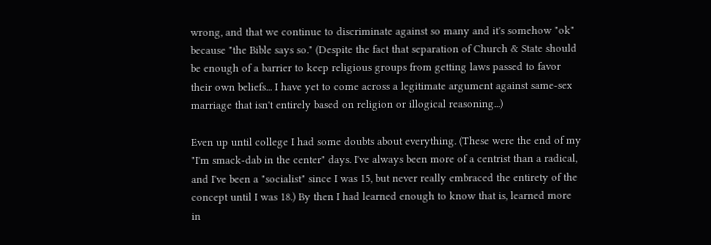wrong, and that we continue to discriminate against so many and it's somehow "ok" because "the Bible says so." (Despite the fact that separation of Church & State should be enough of a barrier to keep religious groups from getting laws passed to favor their own beliefs... I have yet to come across a legitimate argument against same-sex marriage that isn't entirely based on religion or illogical reasoning...)

Even up until college I had some doubts about everything. (These were the end of my "I'm smack-dab in the center" days. I've always been more of a centrist than a radical, and I've been a "socialist" since I was 15, but never really embraced the entirety of the concept until I was 18.) By then I had learned enough to know that is, learned more in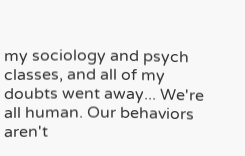my sociology and psych classes, and all of my doubts went away... We're all human. Our behaviors aren't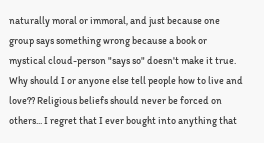naturally moral or immoral, and just because one group says something wrong because a book or mystical cloud-person "says so" doesn't make it true. Why should I or anyone else tell people how to live and love?? Religious beliefs should never be forced on others... I regret that I ever bought into anything that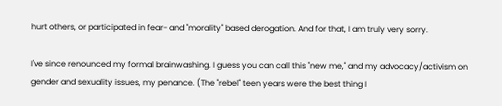hurt others, or participated in fear- and "morality" based derogation. And for that, I am truly very sorry.

I've since renounced my formal brainwashing. I guess you can call this "new me," and my advocacy/activism on gender and sexuality issues, my penance. (The "rebel" teen years were the best thing I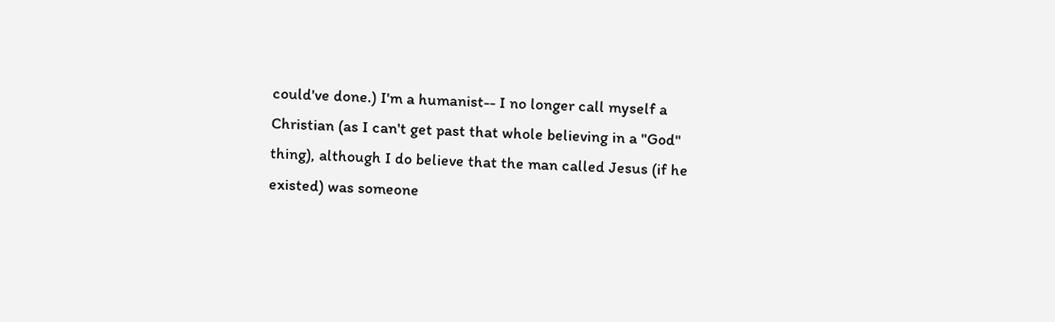could've done.) I'm a humanist-- I no longer call myself a Christian (as I can't get past that whole believing in a "God" thing), although I do believe that the man called Jesus (if he existed) was someone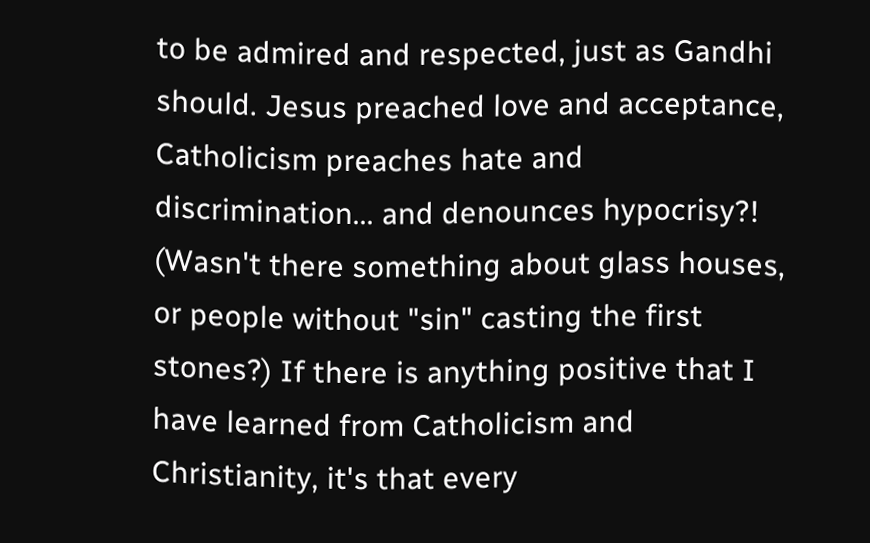to be admired and respected, just as Gandhi should. Jesus preached love and acceptance, Catholicism preaches hate and discrimination... and denounces hypocrisy?! (Wasn't there something about glass houses, or people without "sin" casting the first stones?) If there is anything positive that I have learned from Catholicism and Christianity, it's that every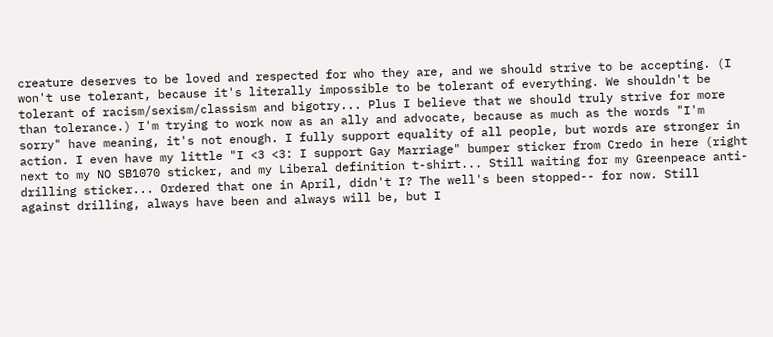creature deserves to be loved and respected for who they are, and we should strive to be accepting. (I won't use tolerant, because it's literally impossible to be tolerant of everything. We shouldn't be tolerant of racism/sexism/classism and bigotry... Plus I believe that we should truly strive for more than tolerance.) I'm trying to work now as an ally and advocate, because as much as the words "I'm sorry" have meaning, it's not enough. I fully support equality of all people, but words are stronger in action. I even have my little "I <3 <3: I support Gay Marriage" bumper sticker from Credo in here (right next to my NO SB1070 sticker, and my Liberal definition t-shirt... Still waiting for my Greenpeace anti-drilling sticker... Ordered that one in April, didn't I? The well's been stopped-- for now. Still against drilling, always have been and always will be, but I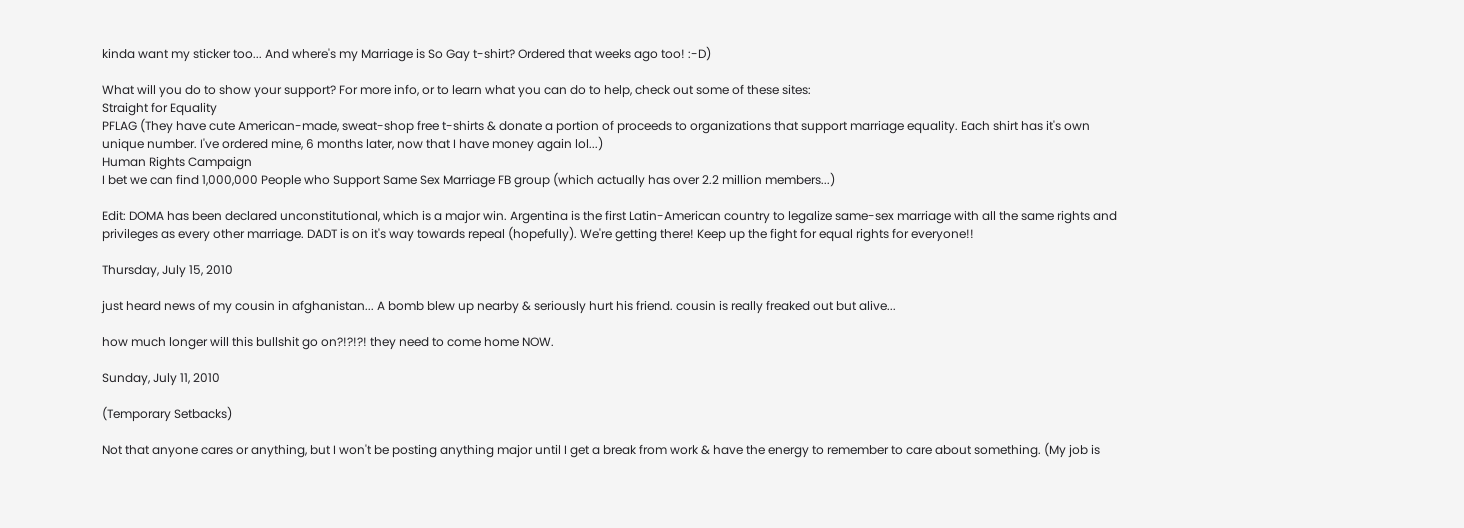kinda want my sticker too... And where's my Marriage is So Gay t-shirt? Ordered that weeks ago too! :-D)

What will you do to show your support? For more info, or to learn what you can do to help, check out some of these sites:
Straight for Equality
PFLAG (They have cute American-made, sweat-shop free t-shirts & donate a portion of proceeds to organizations that support marriage equality. Each shirt has it's own unique number. I've ordered mine, 6 months later, now that I have money again lol...)
Human Rights Campaign
I bet we can find 1,000,000 People who Support Same Sex Marriage FB group (which actually has over 2.2 million members...)

Edit: DOMA has been declared unconstitutional, which is a major win. Argentina is the first Latin-American country to legalize same-sex marriage with all the same rights and privileges as every other marriage. DADT is on it's way towards repeal (hopefully). We're getting there! Keep up the fight for equal rights for everyone!!

Thursday, July 15, 2010

just heard news of my cousin in afghanistan... A bomb blew up nearby & seriously hurt his friend. cousin is really freaked out but alive...

how much longer will this bullshit go on?!?!?! they need to come home NOW.

Sunday, July 11, 2010

(Temporary Setbacks)

Not that anyone cares or anything, but I won't be posting anything major until I get a break from work & have the energy to remember to care about something. (My job is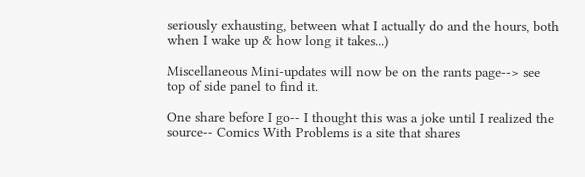seriously exhausting, between what I actually do and the hours, both when I wake up & how long it takes...)

Miscellaneous Mini-updates will now be on the rants page--> see top of side panel to find it.

One share before I go-- I thought this was a joke until I realized the source-- Comics With Problems is a site that shares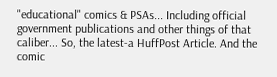"educational" comics & PSAs... Including official government publications and other things of that caliber... So, the latest-a HuffPost Article. And the comic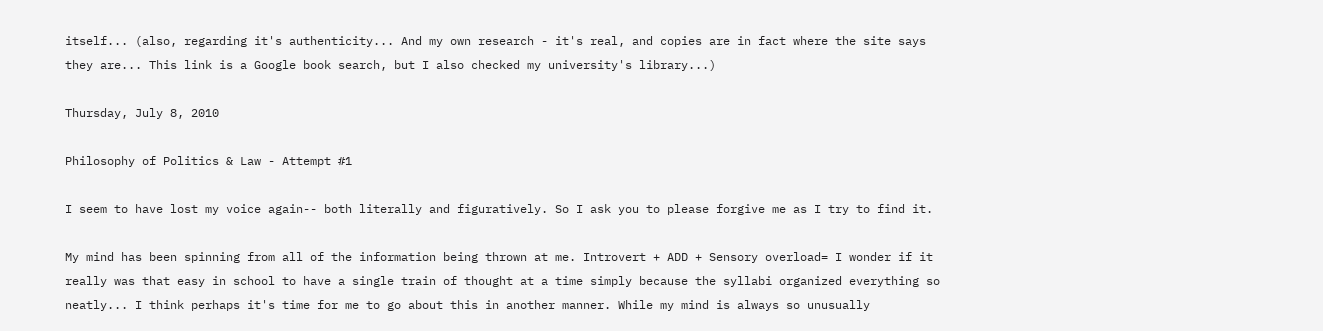itself... (also, regarding it's authenticity... And my own research - it's real, and copies are in fact where the site says they are... This link is a Google book search, but I also checked my university's library...)

Thursday, July 8, 2010

Philosophy of Politics & Law - Attempt #1

I seem to have lost my voice again-- both literally and figuratively. So I ask you to please forgive me as I try to find it.

My mind has been spinning from all of the information being thrown at me. Introvert + ADD + Sensory overload= I wonder if it really was that easy in school to have a single train of thought at a time simply because the syllabi organized everything so neatly... I think perhaps it's time for me to go about this in another manner. While my mind is always so unusually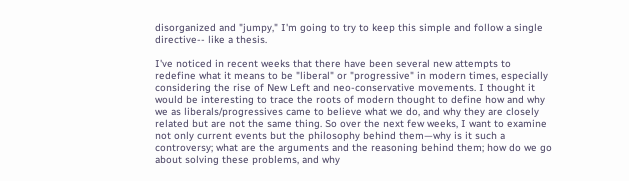disorganized and "jumpy," I'm going to try to keep this simple and follow a single directive-- like a thesis.

I've noticed in recent weeks that there have been several new attempts to redefine what it means to be "liberal" or "progressive" in modern times, especially considering the rise of New Left and neo-conservative movements. I thought it would be interesting to trace the roots of modern thought to define how and why we as liberals/progressives came to believe what we do, and why they are closely related but are not the same thing. So over the next few weeks, I want to examine not only current events but the philosophy behind them—why is it such a controversy; what are the arguments and the reasoning behind them; how do we go about solving these problems, and why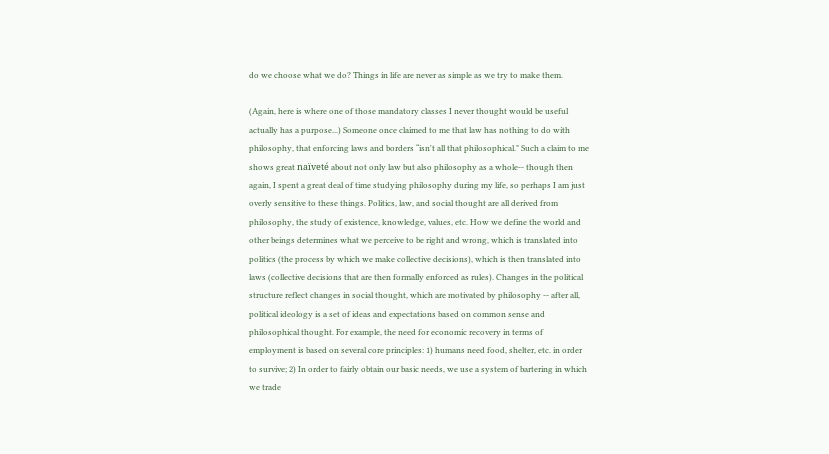do we choose what we do? Things in life are never as simple as we try to make them.

(Again, here is where one of those mandatory classes I never thought would be useful actually has a purpose...) Someone once claimed to me that law has nothing to do with philosophy, that enforcing laws and borders “isn't all that philosophical." Such a claim to me shows great naïveté about not only law but also philosophy as a whole-- though then again, I spent a great deal of time studying philosophy during my life, so perhaps I am just overly sensitive to these things. Politics, law, and social thought are all derived from philosophy, the study of existence, knowledge, values, etc. How we define the world and other beings determines what we perceive to be right and wrong, which is translated into politics (the process by which we make collective decisions), which is then translated into laws (collective decisions that are then formally enforced as rules). Changes in the political structure reflect changes in social thought, which are motivated by philosophy -- after all, political ideology is a set of ideas and expectations based on common sense and philosophical thought. For example, the need for economic recovery in terms of employment is based on several core principles: 1) humans need food, shelter, etc. in order to survive; 2) In order to fairly obtain our basic needs, we use a system of bartering in which we trade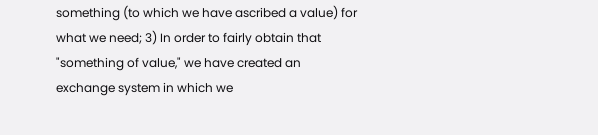something (to which we have ascribed a value) for what we need; 3) In order to fairly obtain that "something of value," we have created an exchange system in which we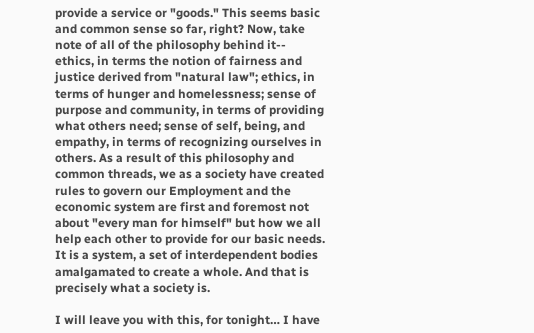provide a service or "goods." This seems basic and common sense so far, right? Now, take note of all of the philosophy behind it-- ethics, in terms the notion of fairness and justice derived from "natural law"; ethics, in terms of hunger and homelessness; sense of purpose and community, in terms of providing what others need; sense of self, being, and empathy, in terms of recognizing ourselves in others. As a result of this philosophy and common threads, we as a society have created rules to govern our Employment and the economic system are first and foremost not about "every man for himself" but how we all help each other to provide for our basic needs. It is a system, a set of interdependent bodies amalgamated to create a whole. And that is precisely what a society is.

I will leave you with this, for tonight… I have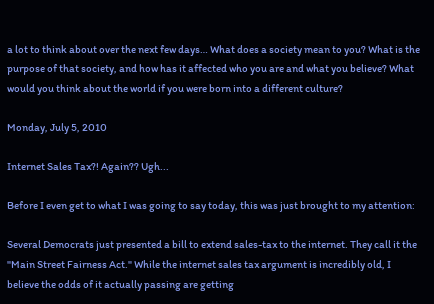a lot to think about over the next few days… What does a society mean to you? What is the purpose of that society, and how has it affected who you are and what you believe? What would you think about the world if you were born into a different culture?

Monday, July 5, 2010

Internet Sales Tax?! Again?? Ugh...

Before I even get to what I was going to say today, this was just brought to my attention:

Several Democrats just presented a bill to extend sales-tax to the internet. They call it the "Main Street Fairness Act." While the internet sales tax argument is incredibly old, I believe the odds of it actually passing are getting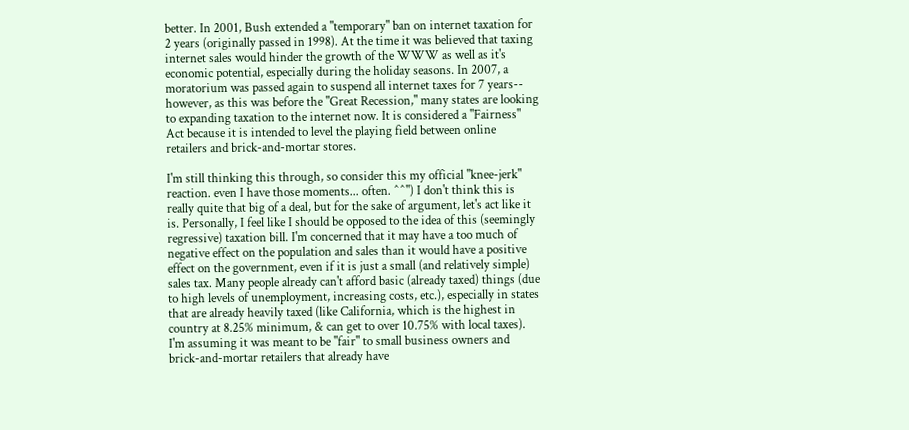better. In 2001, Bush extended a "temporary" ban on internet taxation for 2 years (originally passed in 1998). At the time it was believed that taxing internet sales would hinder the growth of the WWW as well as it's economic potential, especially during the holiday seasons. In 2007, a moratorium was passed again to suspend all internet taxes for 7 years-- however, as this was before the "Great Recession," many states are looking to expanding taxation to the internet now. It is considered a "Fairness" Act because it is intended to level the playing field between online retailers and brick-and-mortar stores.

I'm still thinking this through, so consider this my official "knee-jerk" reaction. even I have those moments... often. ^^") I don't think this is really quite that big of a deal, but for the sake of argument, let's act like it is. Personally, I feel like I should be opposed to the idea of this (seemingly regressive) taxation bill. I'm concerned that it may have a too much of negative effect on the population and sales than it would have a positive effect on the government, even if it is just a small (and relatively simple) sales tax. Many people already can't afford basic (already taxed) things (due to high levels of unemployment, increasing costs, etc.), especially in states that are already heavily taxed (like California, which is the highest in country at 8.25% minimum, & can get to over 10.75% with local taxes). I'm assuming it was meant to be "fair" to small business owners and brick-and-mortar retailers that already have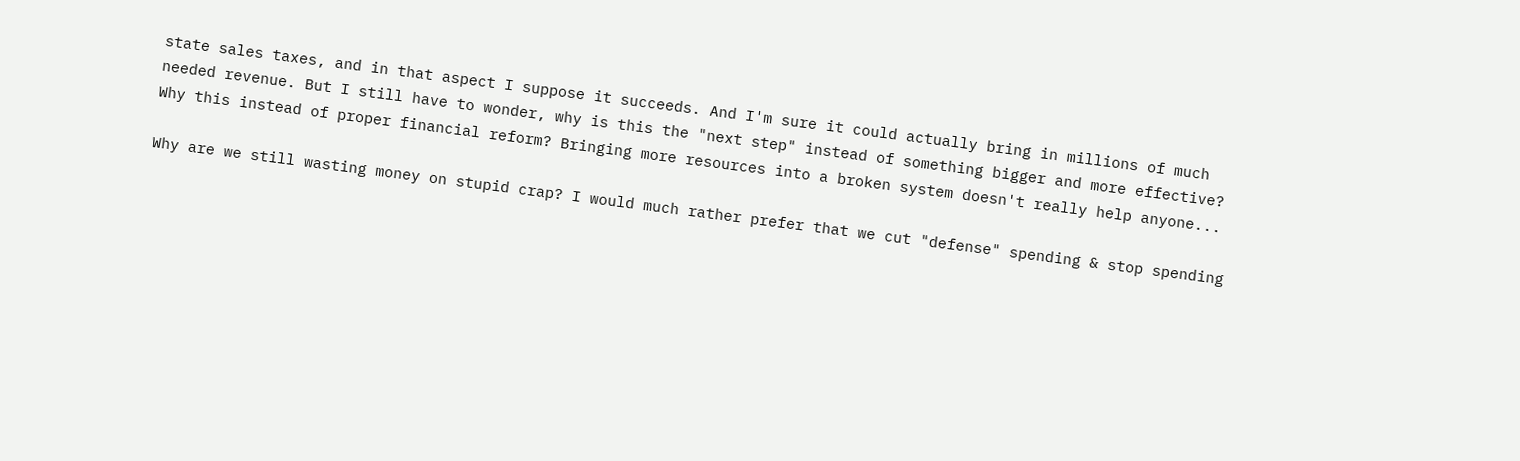state sales taxes, and in that aspect I suppose it succeeds. And I'm sure it could actually bring in millions of much needed revenue. But I still have to wonder, why is this the "next step" instead of something bigger and more effective? Why this instead of proper financial reform? Bringing more resources into a broken system doesn't really help anyone...

Why are we still wasting money on stupid crap? I would much rather prefer that we cut "defense" spending & stop spending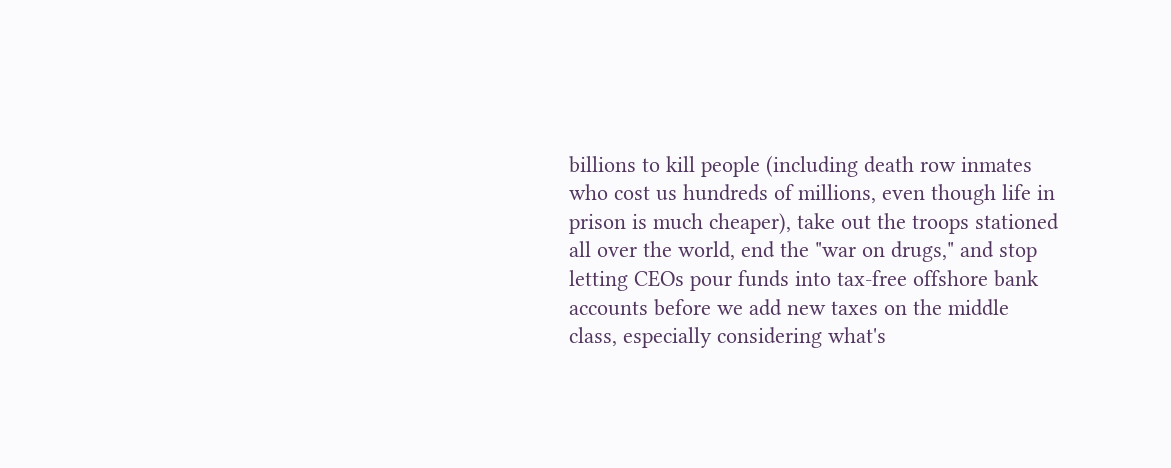billions to kill people (including death row inmates who cost us hundreds of millions, even though life in prison is much cheaper), take out the troops stationed all over the world, end the "war on drugs," and stop letting CEOs pour funds into tax-free offshore bank accounts before we add new taxes on the middle class, especially considering what's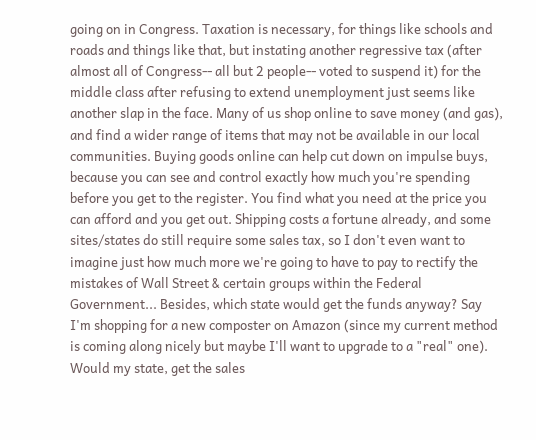going on in Congress. Taxation is necessary, for things like schools and roads and things like that, but instating another regressive tax (after almost all of Congress-- all but 2 people-- voted to suspend it) for the middle class after refusing to extend unemployment just seems like another slap in the face. Many of us shop online to save money (and gas), and find a wider range of items that may not be available in our local communities. Buying goods online can help cut down on impulse buys, because you can see and control exactly how much you're spending before you get to the register. You find what you need at the price you can afford and you get out. Shipping costs a fortune already, and some sites/states do still require some sales tax, so I don't even want to imagine just how much more we're going to have to pay to rectify the mistakes of Wall Street & certain groups within the Federal Government... Besides, which state would get the funds anyway? Say I'm shopping for a new composter on Amazon (since my current method is coming along nicely but maybe I'll want to upgrade to a "real" one). Would my state, get the sales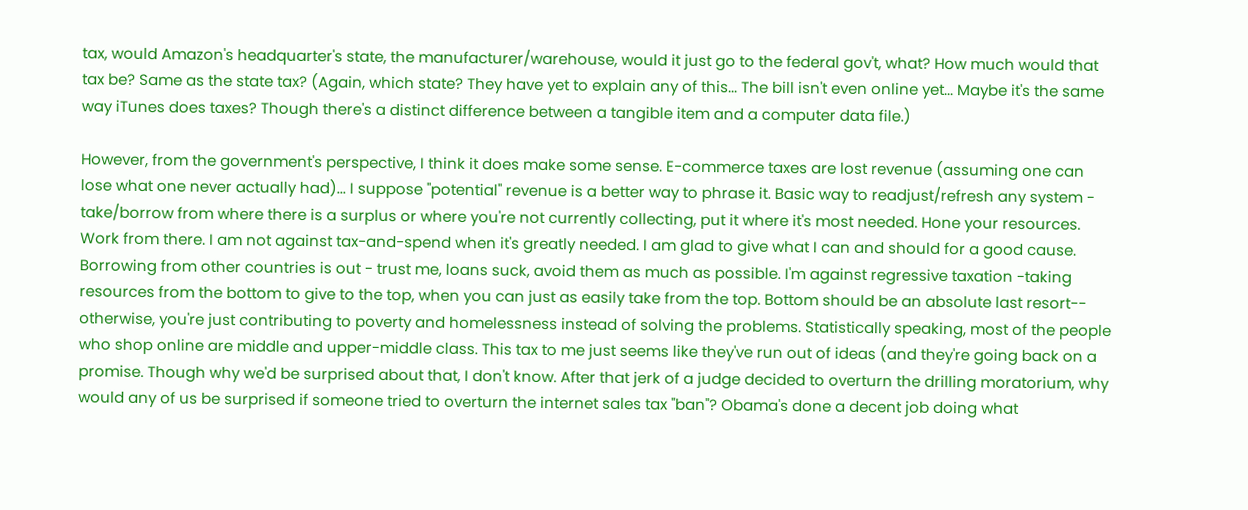tax, would Amazon's headquarter's state, the manufacturer/warehouse, would it just go to the federal gov't, what? How much would that tax be? Same as the state tax? (Again, which state? They have yet to explain any of this... The bill isn't even online yet... Maybe it's the same way iTunes does taxes? Though there's a distinct difference between a tangible item and a computer data file.)

However, from the government's perspective, I think it does make some sense. E-commerce taxes are lost revenue (assuming one can lose what one never actually had)... I suppose "potential" revenue is a better way to phrase it. Basic way to readjust/refresh any system - take/borrow from where there is a surplus or where you're not currently collecting, put it where it's most needed. Hone your resources. Work from there. I am not against tax-and-spend when it's greatly needed. I am glad to give what I can and should for a good cause. Borrowing from other countries is out - trust me, loans suck, avoid them as much as possible. I'm against regressive taxation -taking resources from the bottom to give to the top, when you can just as easily take from the top. Bottom should be an absolute last resort-- otherwise, you're just contributing to poverty and homelessness instead of solving the problems. Statistically speaking, most of the people who shop online are middle and upper-middle class. This tax to me just seems like they've run out of ideas (and they're going back on a promise. Though why we'd be surprised about that, I don't know. After that jerk of a judge decided to overturn the drilling moratorium, why would any of us be surprised if someone tried to overturn the internet sales tax "ban"? Obama's done a decent job doing what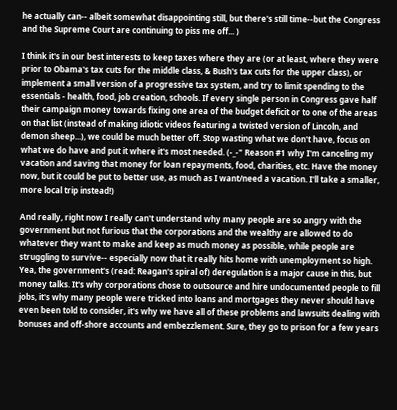he actually can-- albeit somewhat disappointing still, but there's still time--but the Congress and the Supreme Court are continuing to piss me off... )

I think it's in our best interests to keep taxes where they are (or at least, where they were prior to Obama's tax cuts for the middle class, & Bush's tax cuts for the upper class), or implement a small version of a progressive tax system, and try to limit spending to the essentials - health, food, job creation, schools. If every single person in Congress gave half their campaign money towards fixing one area of the budget deficit or to one of the areas on that list (instead of making idiotic videos featuring a twisted version of Lincoln, and demon sheep...), we could be much better off. Stop wasting what we don't have, focus on what we do have and put it where it's most needed. (-_-" Reason #1 why I'm canceling my vacation and saving that money for loan repayments, food, charities, etc. Have the money now, but it could be put to better use, as much as I want/need a vacation. I'll take a smaller, more local trip instead!)

And really, right now I really can't understand why many people are so angry with the government but not furious that the corporations and the wealthy are allowed to do whatever they want to make and keep as much money as possible, while people are struggling to survive-- especially now that it really hits home with unemployment so high. Yea, the government's (read: Reagan's spiral of) deregulation is a major cause in this, but money talks. It's why corporations chose to outsource and hire undocumented people to fill jobs, it's why many people were tricked into loans and mortgages they never should have even been told to consider, it's why we have all of these problems and lawsuits dealing with bonuses and off-shore accounts and embezzlement. Sure, they go to prison for a few years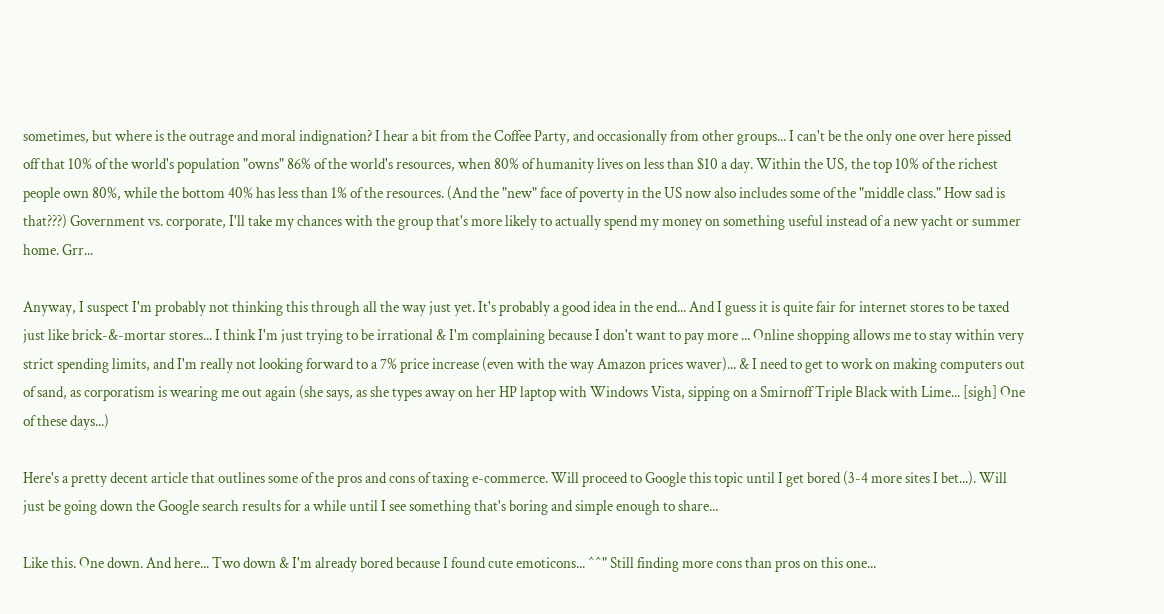sometimes, but where is the outrage and moral indignation? I hear a bit from the Coffee Party, and occasionally from other groups... I can't be the only one over here pissed off that 10% of the world's population "owns" 86% of the world's resources, when 80% of humanity lives on less than $10 a day. Within the US, the top 10% of the richest people own 80%, while the bottom 40% has less than 1% of the resources. (And the "new" face of poverty in the US now also includes some of the "middle class." How sad is that???) Government vs. corporate, I'll take my chances with the group that's more likely to actually spend my money on something useful instead of a new yacht or summer home. Grr...

Anyway, I suspect I'm probably not thinking this through all the way just yet. It's probably a good idea in the end... And I guess it is quite fair for internet stores to be taxed just like brick-&-mortar stores... I think I'm just trying to be irrational & I'm complaining because I don't want to pay more ... Online shopping allows me to stay within very strict spending limits, and I'm really not looking forward to a 7% price increase (even with the way Amazon prices waver)... & I need to get to work on making computers out of sand, as corporatism is wearing me out again (she says, as she types away on her HP laptop with Windows Vista, sipping on a Smirnoff Triple Black with Lime... [sigh] One of these days...)

Here's a pretty decent article that outlines some of the pros and cons of taxing e-commerce. Will proceed to Google this topic until I get bored (3-4 more sites I bet...). Will just be going down the Google search results for a while until I see something that's boring and simple enough to share...

Like this. One down. And here... Two down & I'm already bored because I found cute emoticons... ^^" Still finding more cons than pros on this one...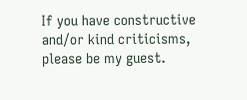If you have constructive and/or kind criticisms, please be my guest.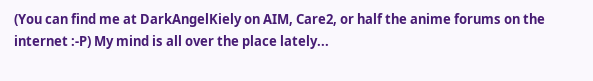(You can find me at DarkAngelKiely on AIM, Care2, or half the anime forums on the internet :-P) My mind is all over the place lately...